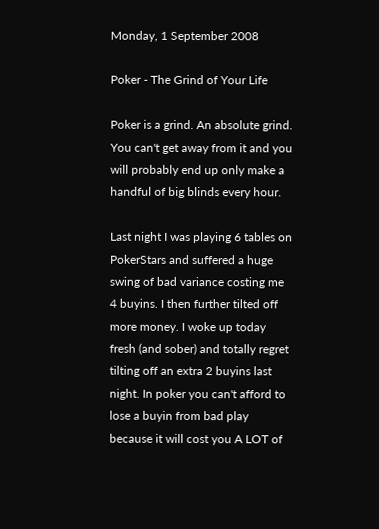Monday, 1 September 2008

Poker - The Grind of Your Life

Poker is a grind. An absolute grind. You can't get away from it and you will probably end up only make a handful of big blinds every hour.

Last night I was playing 6 tables on PokerStars and suffered a huge swing of bad variance costing me 4 buyins. I then further tilted off more money. I woke up today fresh (and sober) and totally regret tilting off an extra 2 buyins last night. In poker you can't afford to lose a buyin from bad play because it will cost you A LOT of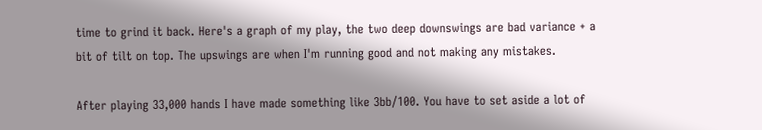time to grind it back. Here's a graph of my play, the two deep downswings are bad variance + a bit of tilt on top. The upswings are when I'm running good and not making any mistakes.

After playing 33,000 hands I have made something like 3bb/100. You have to set aside a lot of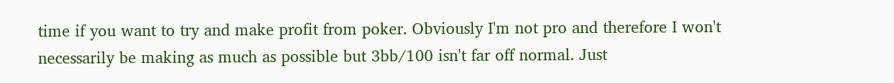time if you want to try and make profit from poker. Obviously I'm not pro and therefore I won't necessarily be making as much as possible but 3bb/100 isn't far off normal. Just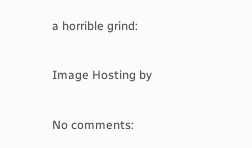a horrible grind:

Image Hosting by

No comments: